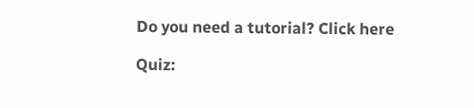Do you need a tutorial? Click here

Quiz: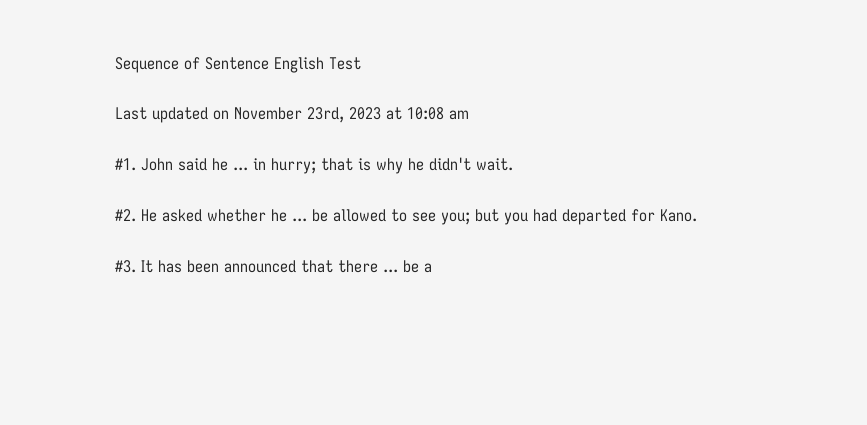Sequence of Sentence English Test

Last updated on November 23rd, 2023 at 10:08 am

#1. John said he ... in hurry; that is why he didn't wait.

#2. He asked whether he ... be allowed to see you; but you had departed for Kano.

#3. It has been announced that there ... be a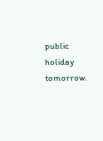public holiday tomorrow.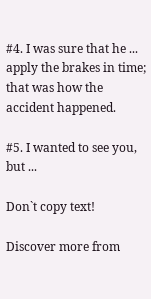#4. I was sure that he ... apply the brakes in time; that was how the accident happened.

#5. I wanted to see you, but ...

Don`t copy text!

Discover more from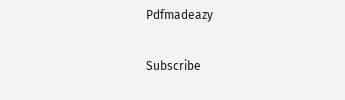Pdfmadeazy

Subscribe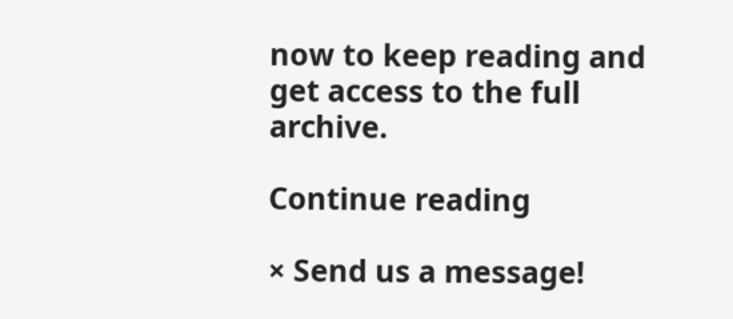now to keep reading and get access to the full archive.

Continue reading

× Send us a message!